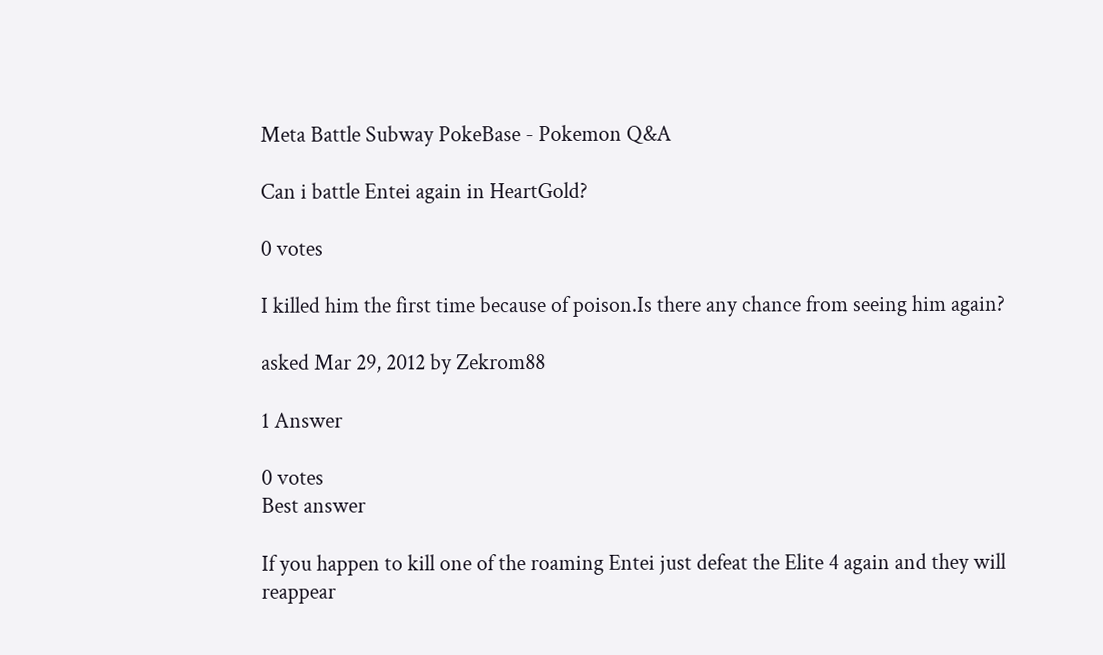Meta Battle Subway PokeBase - Pokemon Q&A

Can i battle Entei again in HeartGold?

0 votes

I killed him the first time because of poison.Is there any chance from seeing him again?

asked Mar 29, 2012 by Zekrom88

1 Answer

0 votes
Best answer

If you happen to kill one of the roaming Entei just defeat the Elite 4 again and they will reappear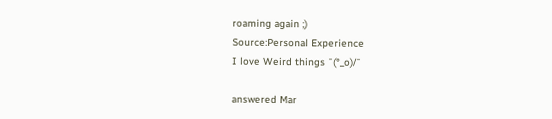roaming again ;)
Source:Personal Experience
I love Weird things ¯(°_o)/¯

answered Mar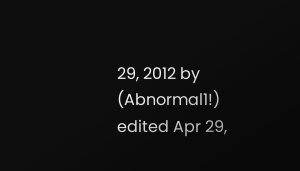29, 2012 by (Abnormal1!)
edited Apr 29,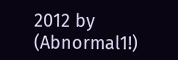2012 by (Abnormal1!)